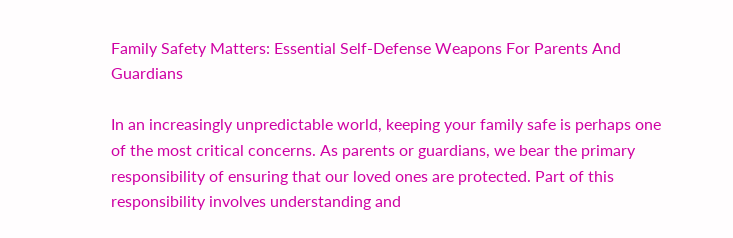Family Safety Matters: Essential Self-Defense Weapons For Parents And Guardians

In an increasingly unpredictable world, keeping your family safe is perhaps one of the most critical concerns. As parents or guardians, we bear the primary responsibility of ensuring that our loved ones are protected. Part of this responsibility involves understanding and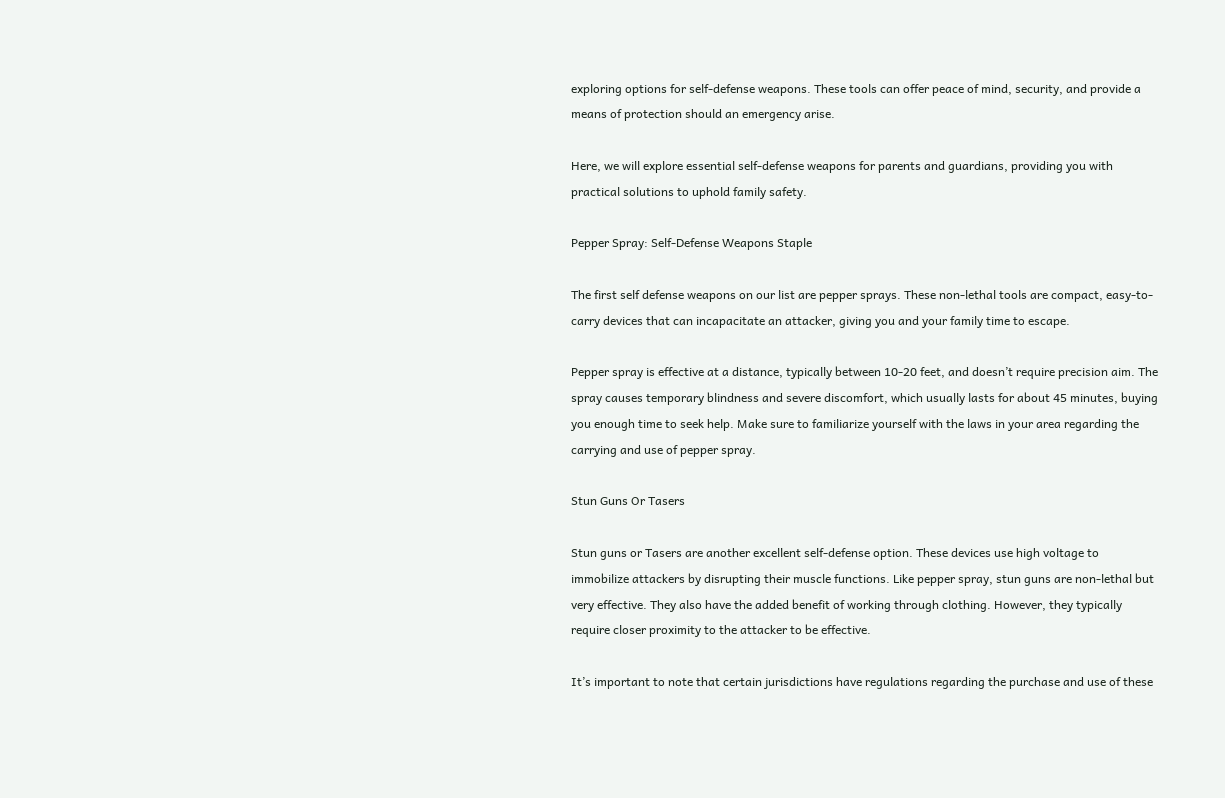exploring options for self-defense weapons. These tools can offer peace of mind, security, and provide a means of protection should an emergency arise.

Here, we will explore essential self-defense weapons for parents and guardians, providing you with practical solutions to uphold family safety.

Pepper Spray: Self-Defense Weapons Staple

The first self defense weapons on our list are pepper sprays. These non-lethal tools are compact, easy-to-carry devices that can incapacitate an attacker, giving you and your family time to escape.

Pepper spray is effective at a distance, typically between 10-20 feet, and doesn’t require precision aim. The spray causes temporary blindness and severe discomfort, which usually lasts for about 45 minutes, buying you enough time to seek help. Make sure to familiarize yourself with the laws in your area regarding the carrying and use of pepper spray.

Stun Guns Or Tasers

Stun guns or Tasers are another excellent self-defense option. These devices use high voltage to immobilize attackers by disrupting their muscle functions. Like pepper spray, stun guns are non-lethal but very effective. They also have the added benefit of working through clothing. However, they typically require closer proximity to the attacker to be effective.

It’s important to note that certain jurisdictions have regulations regarding the purchase and use of these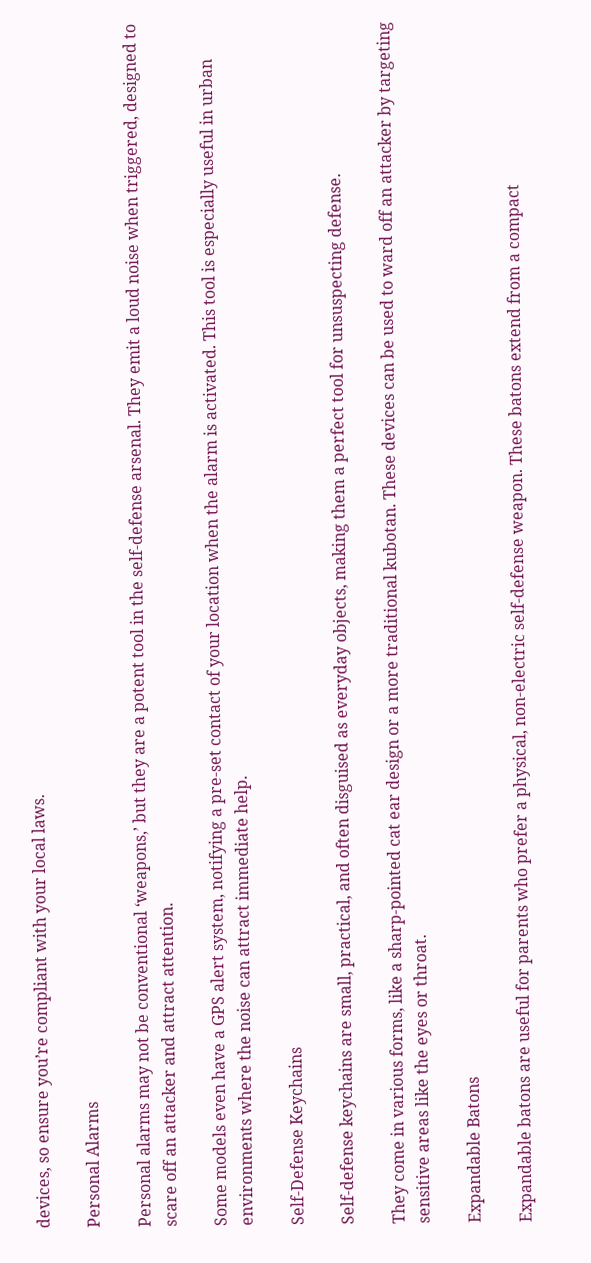devices, so ensure you’re compliant with your local laws.

Personal Alarms

Personal alarms may not be conventional ‘weapons,’ but they are a potent tool in the self-defense arsenal. They emit a loud noise when triggered, designed to scare off an attacker and attract attention.

Some models even have a GPS alert system, notifying a pre-set contact of your location when the alarm is activated. This tool is especially useful in urban environments where the noise can attract immediate help.

Self-Defense Keychains

Self-defense keychains are small, practical, and often disguised as everyday objects, making them a perfect tool for unsuspecting defense.

They come in various forms, like a sharp-pointed cat ear design or a more traditional kubotan. These devices can be used to ward off an attacker by targeting sensitive areas like the eyes or throat.

Expandable Batons

Expandable batons are useful for parents who prefer a physical, non-electric self-defense weapon. These batons extend from a compact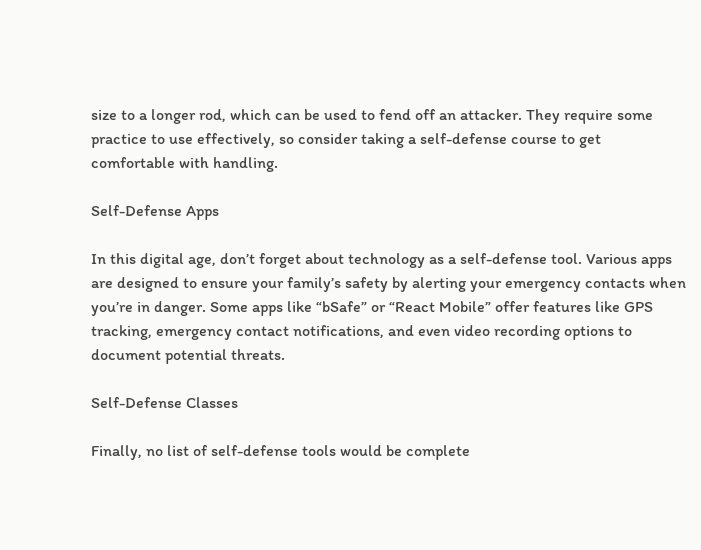size to a longer rod, which can be used to fend off an attacker. They require some practice to use effectively, so consider taking a self-defense course to get comfortable with handling.

Self-Defense Apps

In this digital age, don’t forget about technology as a self-defense tool. Various apps are designed to ensure your family’s safety by alerting your emergency contacts when you’re in danger. Some apps like “bSafe” or “React Mobile” offer features like GPS tracking, emergency contact notifications, and even video recording options to document potential threats.

Self-Defense Classes

Finally, no list of self-defense tools would be complete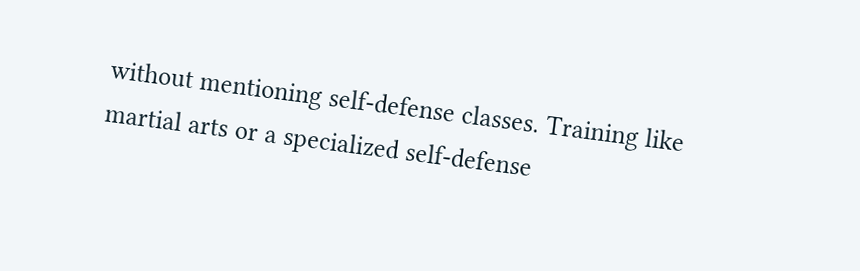without mentioning self-defense classes. Training like martial arts or a specialized self-defense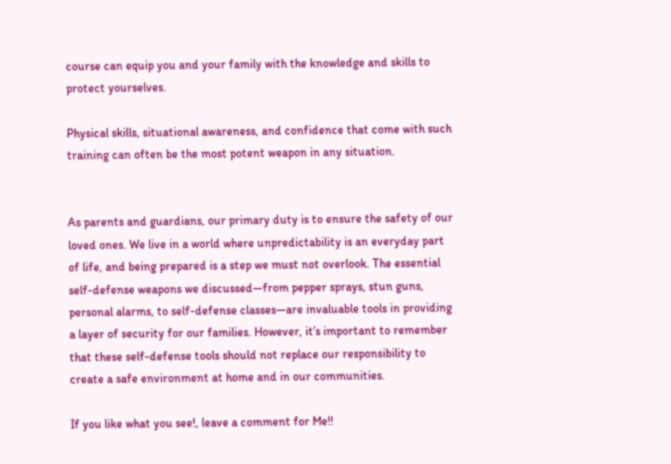course can equip you and your family with the knowledge and skills to protect yourselves.

Physical skills, situational awareness, and confidence that come with such training can often be the most potent weapon in any situation.


As parents and guardians, our primary duty is to ensure the safety of our loved ones. We live in a world where unpredictability is an everyday part of life, and being prepared is a step we must not overlook. The essential self-defense weapons we discussed—from pepper sprays, stun guns, personal alarms, to self-defense classes—are invaluable tools in providing a layer of security for our families. However, it’s important to remember that these self-defense tools should not replace our responsibility to create a safe environment at home and in our communities.

If you like what you see!, leave a comment for Me!!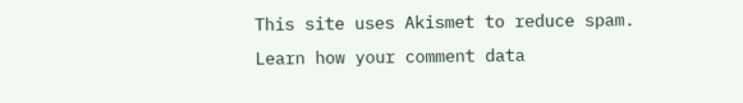This site uses Akismet to reduce spam. Learn how your comment data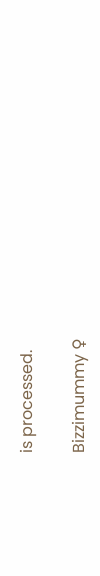is processed.

Bizzimummy ♀